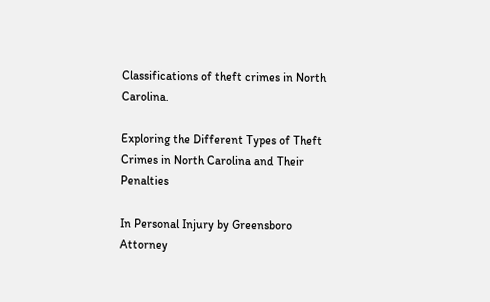Classifications of theft crimes in North Carolina.

Exploring the Different Types of Theft Crimes in North Carolina and Their Penalties

In Personal Injury by Greensboro Attorney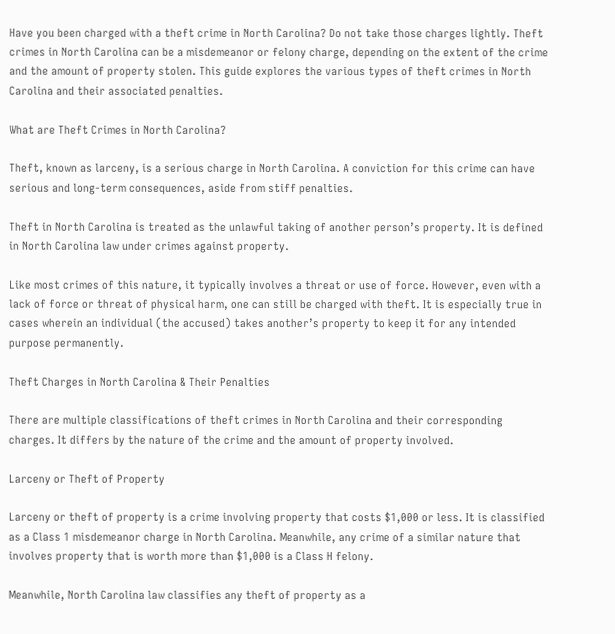Have you been charged with a theft crime in North Carolina? Do not take those charges lightly. Theft crimes in North Carolina can be a misdemeanor or felony charge, depending on the extent of the crime and the amount of property stolen. This guide explores the various types of theft crimes in North Carolina and their associated penalties.

What are Theft Crimes in North Carolina?

Theft, known as larceny, is a serious charge in North Carolina. A conviction for this crime can have serious and long-term consequences, aside from stiff penalties.

Theft in North Carolina is treated as the unlawful taking of another person’s property. It is defined in North Carolina law under crimes against property.

Like most crimes of this nature, it typically involves a threat or use of force. However, even with a lack of force or threat of physical harm, one can still be charged with theft. It is especially true in cases wherein an individual (the accused) takes another’s property to keep it for any intended purpose permanently.

Theft Charges in North Carolina & Their Penalties

There are multiple classifications of theft crimes in North Carolina and their corresponding charges. It differs by the nature of the crime and the amount of property involved.

Larceny or Theft of Property

Larceny or theft of property is a crime involving property that costs $1,000 or less. It is classified as a Class 1 misdemeanor charge in North Carolina. Meanwhile, any crime of a similar nature that involves property that is worth more than $1,000 is a Class H felony.

Meanwhile, North Carolina law classifies any theft of property as a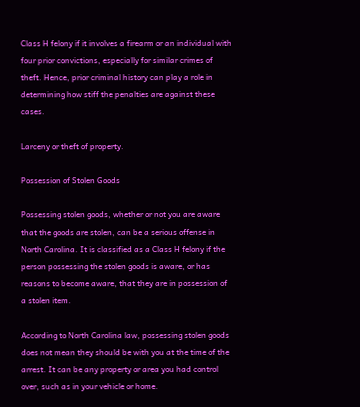Class H felony if it involves a firearm or an individual with four prior convictions, especially for similar crimes of theft. Hence, prior criminal history can play a role in determining how stiff the penalties are against these cases.

Larceny or theft of property.

Possession of Stolen Goods

Possessing stolen goods, whether or not you are aware that the goods are stolen, can be a serious offense in North Carolina. It is classified as a Class H felony if the person possessing the stolen goods is aware, or has reasons to become aware, that they are in possession of a stolen item.

According to North Carolina law, possessing stolen goods does not mean they should be with you at the time of the arrest. It can be any property or area you had control over, such as in your vehicle or home.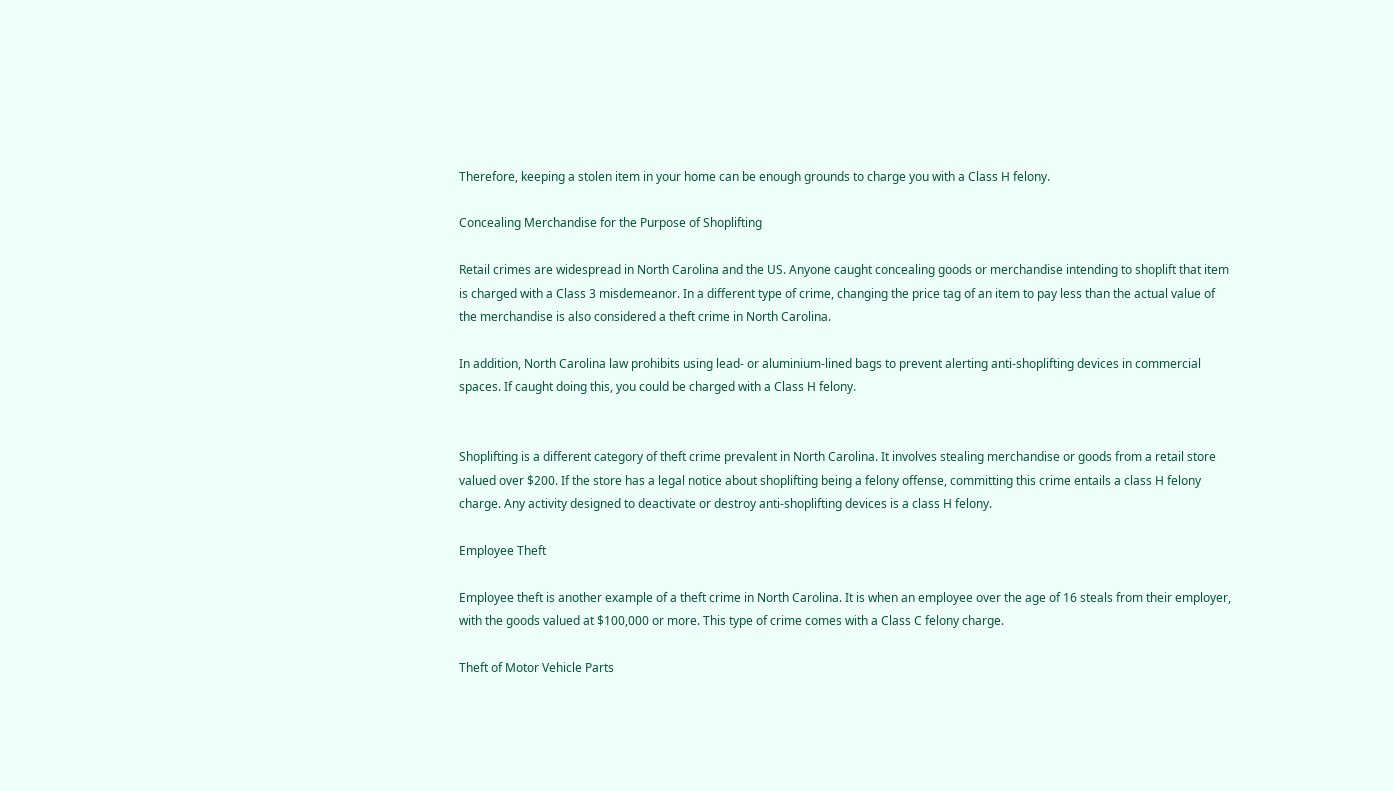Therefore, keeping a stolen item in your home can be enough grounds to charge you with a Class H felony.

Concealing Merchandise for the Purpose of Shoplifting

Retail crimes are widespread in North Carolina and the US. Anyone caught concealing goods or merchandise intending to shoplift that item is charged with a Class 3 misdemeanor. In a different type of crime, changing the price tag of an item to pay less than the actual value of the merchandise is also considered a theft crime in North Carolina.

In addition, North Carolina law prohibits using lead- or aluminium-lined bags to prevent alerting anti-shoplifting devices in commercial spaces. If caught doing this, you could be charged with a Class H felony.


Shoplifting is a different category of theft crime prevalent in North Carolina. It involves stealing merchandise or goods from a retail store valued over $200. If the store has a legal notice about shoplifting being a felony offense, committing this crime entails a class H felony charge. Any activity designed to deactivate or destroy anti-shoplifting devices is a class H felony.

Employee Theft

Employee theft is another example of a theft crime in North Carolina. It is when an employee over the age of 16 steals from their employer, with the goods valued at $100,000 or more. This type of crime comes with a Class C felony charge.

Theft of Motor Vehicle Parts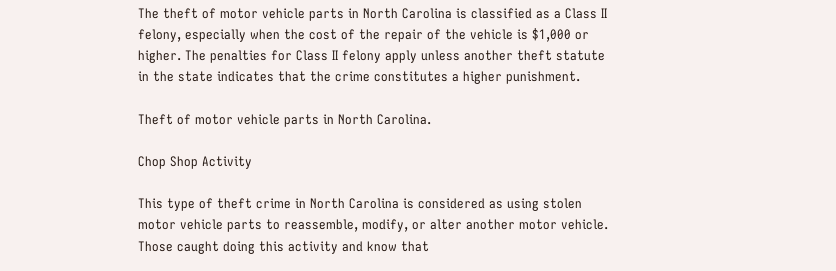The theft of motor vehicle parts in North Carolina is classified as a Class II felony, especially when the cost of the repair of the vehicle is $1,000 or higher. The penalties for Class II felony apply unless another theft statute in the state indicates that the crime constitutes a higher punishment.

Theft of motor vehicle parts in North Carolina.

Chop Shop Activity

This type of theft crime in North Carolina is considered as using stolen motor vehicle parts to reassemble, modify, or alter another motor vehicle. Those caught doing this activity and know that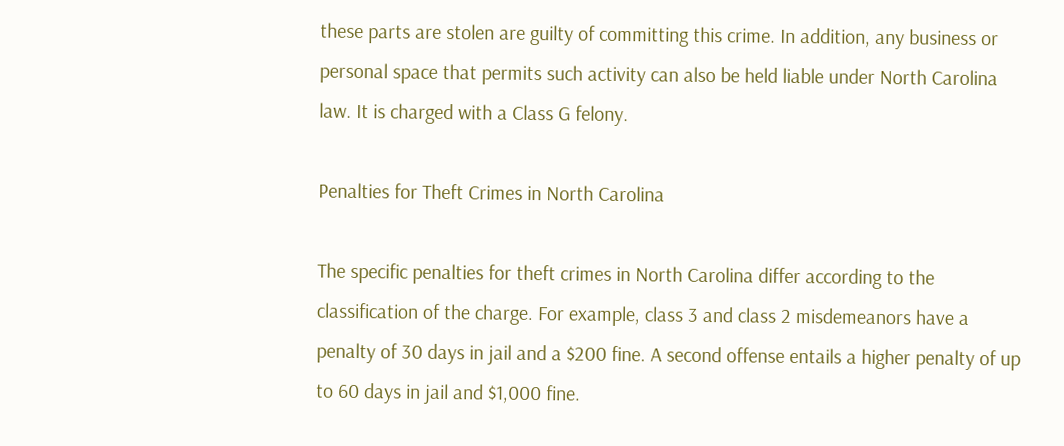these parts are stolen are guilty of committing this crime. In addition, any business or personal space that permits such activity can also be held liable under North Carolina law. It is charged with a Class G felony.

Penalties for Theft Crimes in North Carolina

The specific penalties for theft crimes in North Carolina differ according to the classification of the charge. For example, class 3 and class 2 misdemeanors have a penalty of 30 days in jail and a $200 fine. A second offense entails a higher penalty of up to 60 days in jail and $1,000 fine.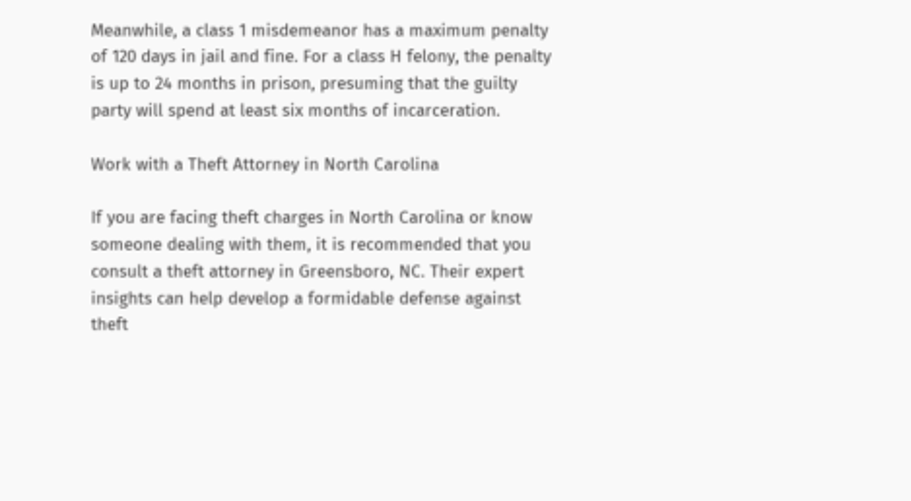Meanwhile, a class 1 misdemeanor has a maximum penalty of 120 days in jail and fine. For a class H felony, the penalty is up to 24 months in prison, presuming that the guilty party will spend at least six months of incarceration.

Work with a Theft Attorney in North Carolina

If you are facing theft charges in North Carolina or know someone dealing with them, it is recommended that you consult a theft attorney in Greensboro, NC. Their expert insights can help develop a formidable defense against theft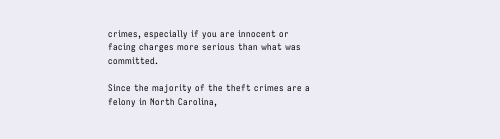crimes, especially if you are innocent or facing charges more serious than what was committed.

Since the majority of the theft crimes are a felony in North Carolina,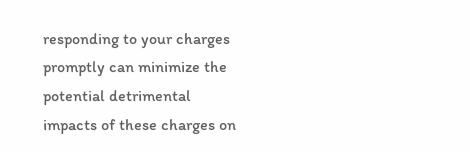responding to your charges promptly can minimize the potential detrimental impacts of these charges on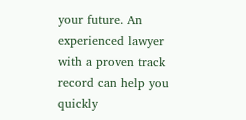your future. An experienced lawyer with a proven track record can help you quickly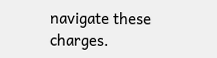navigate these charges.